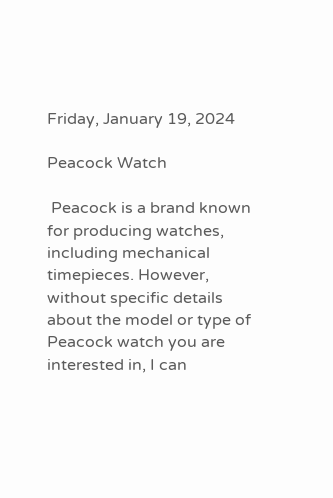Friday, January 19, 2024

Peacock Watch

 Peacock is a brand known for producing watches, including mechanical timepieces. However, without specific details about the model or type of Peacock watch you are interested in, I can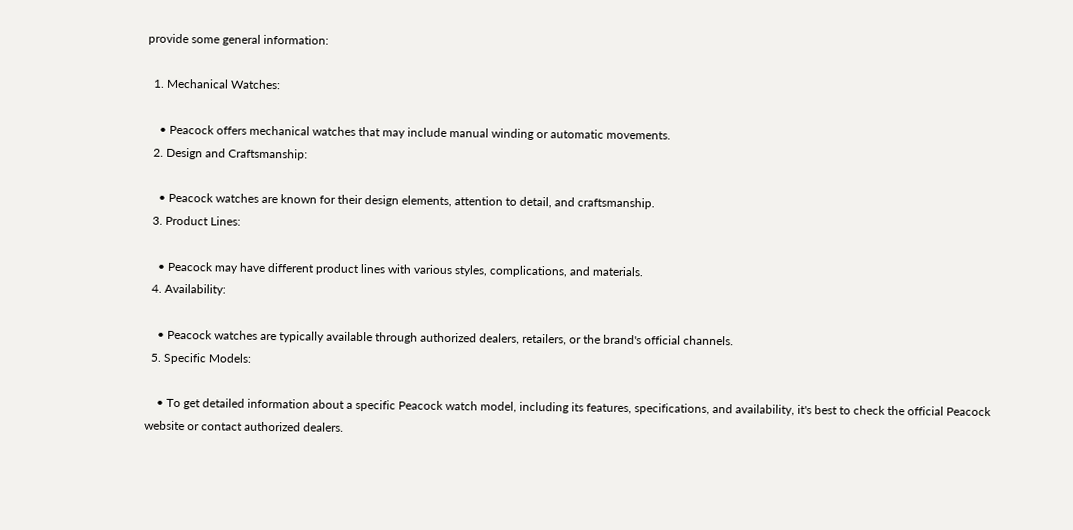provide some general information:

  1. Mechanical Watches:

    • Peacock offers mechanical watches that may include manual winding or automatic movements.
  2. Design and Craftsmanship:

    • Peacock watches are known for their design elements, attention to detail, and craftsmanship.
  3. Product Lines:

    • Peacock may have different product lines with various styles, complications, and materials.
  4. Availability:

    • Peacock watches are typically available through authorized dealers, retailers, or the brand's official channels.
  5. Specific Models:

    • To get detailed information about a specific Peacock watch model, including its features, specifications, and availability, it's best to check the official Peacock website or contact authorized dealers.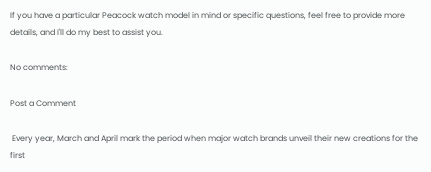If you have a particular Peacock watch model in mind or specific questions, feel free to provide more details, and I'll do my best to assist you.

No comments:

Post a Comment

 Every year, March and April mark the period when major watch brands unveil their new creations for the first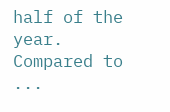half of the year. Compared to ...